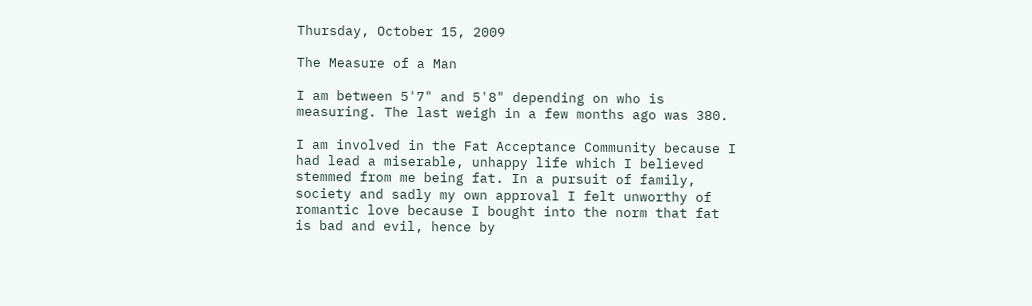Thursday, October 15, 2009

The Measure of a Man

I am between 5'7" and 5'8" depending on who is measuring. The last weigh in a few months ago was 380.

I am involved in the Fat Acceptance Community because I had lead a miserable, unhappy life which I believed stemmed from me being fat. In a pursuit of family, society and sadly my own approval I felt unworthy of romantic love because I bought into the norm that fat is bad and evil, hence by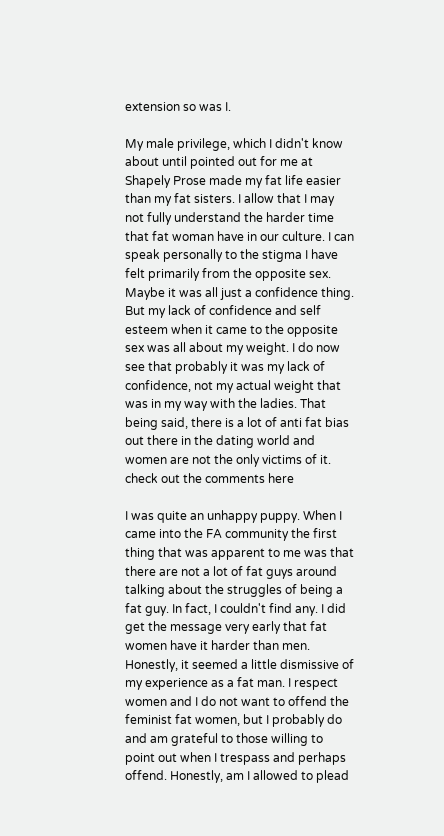extension so was I.

My male privilege, which I didn't know about until pointed out for me at Shapely Prose made my fat life easier than my fat sisters. I allow that I may not fully understand the harder time that fat woman have in our culture. I can speak personally to the stigma I have felt primarily from the opposite sex. Maybe it was all just a confidence thing. But my lack of confidence and self esteem when it came to the opposite sex was all about my weight. I do now see that probably it was my lack of confidence, not my actual weight that was in my way with the ladies. That being said, there is a lot of anti fat bias out there in the dating world and women are not the only victims of it. check out the comments here

I was quite an unhappy puppy. When I came into the FA community the first thing that was apparent to me was that there are not a lot of fat guys around talking about the struggles of being a fat guy. In fact, I couldn't find any. I did get the message very early that fat women have it harder than men. Honestly, it seemed a little dismissive of my experience as a fat man. I respect women and I do not want to offend the feminist fat women, but I probably do and am grateful to those willing to point out when I trespass and perhaps offend. Honestly, am I allowed to plead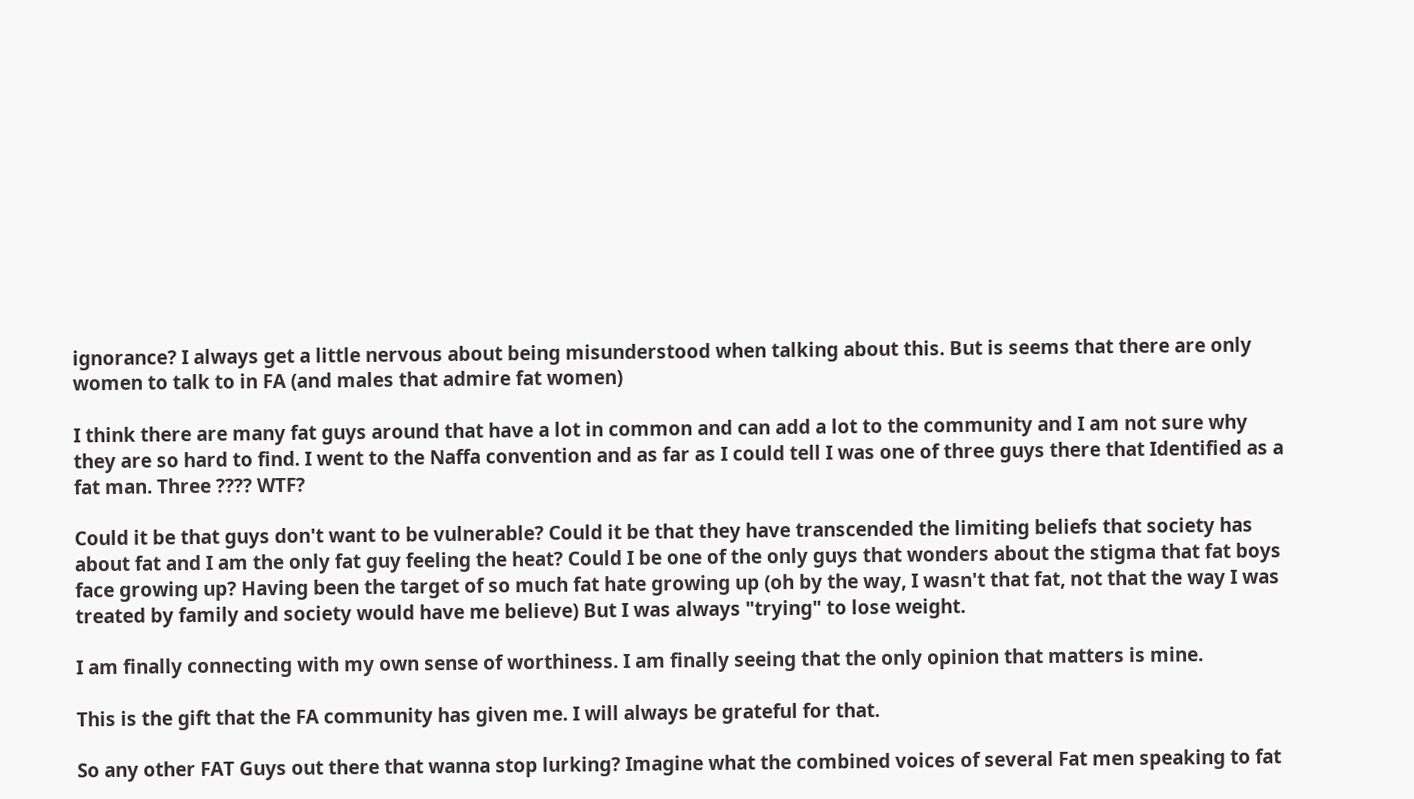ignorance? I always get a little nervous about being misunderstood when talking about this. But is seems that there are only women to talk to in FA (and males that admire fat women)

I think there are many fat guys around that have a lot in common and can add a lot to the community and I am not sure why they are so hard to find. I went to the Naffa convention and as far as I could tell I was one of three guys there that Identified as a fat man. Three ???? WTF?

Could it be that guys don't want to be vulnerable? Could it be that they have transcended the limiting beliefs that society has about fat and I am the only fat guy feeling the heat? Could I be one of the only guys that wonders about the stigma that fat boys face growing up? Having been the target of so much fat hate growing up (oh by the way, I wasn't that fat, not that the way I was treated by family and society would have me believe) But I was always "trying" to lose weight.

I am finally connecting with my own sense of worthiness. I am finally seeing that the only opinion that matters is mine.

This is the gift that the FA community has given me. I will always be grateful for that.

So any other FAT Guys out there that wanna stop lurking? Imagine what the combined voices of several Fat men speaking to fat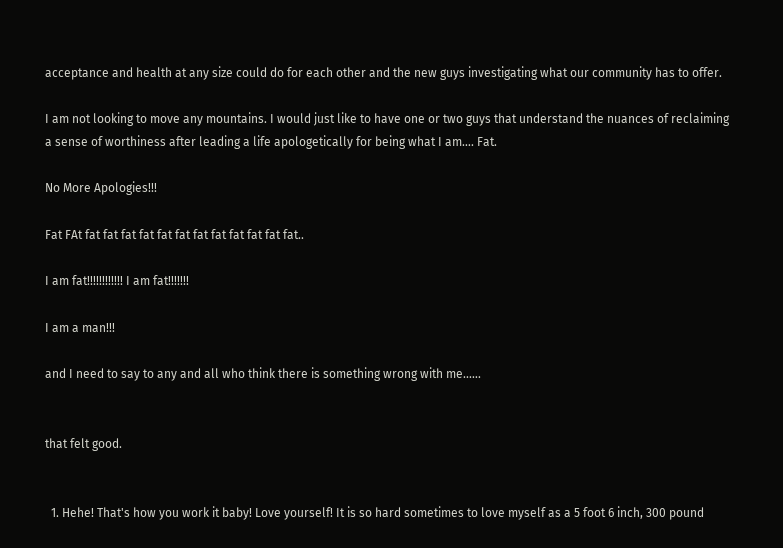acceptance and health at any size could do for each other and the new guys investigating what our community has to offer.

I am not looking to move any mountains. I would just like to have one or two guys that understand the nuances of reclaiming a sense of worthiness after leading a life apologetically for being what I am…. Fat.

No More Apologies!!!

Fat FAt fat fat fat fat fat fat fat fat fat fat fat fat..

I am fat!!!!!!!!!!!! I am fat!!!!!!!

I am a man!!!

and I need to say to any and all who think there is something wrong with me..….


that felt good.


  1. Hehe! That's how you work it baby! Love yourself! It is so hard sometimes to love myself as a 5 foot 6 inch, 300 pound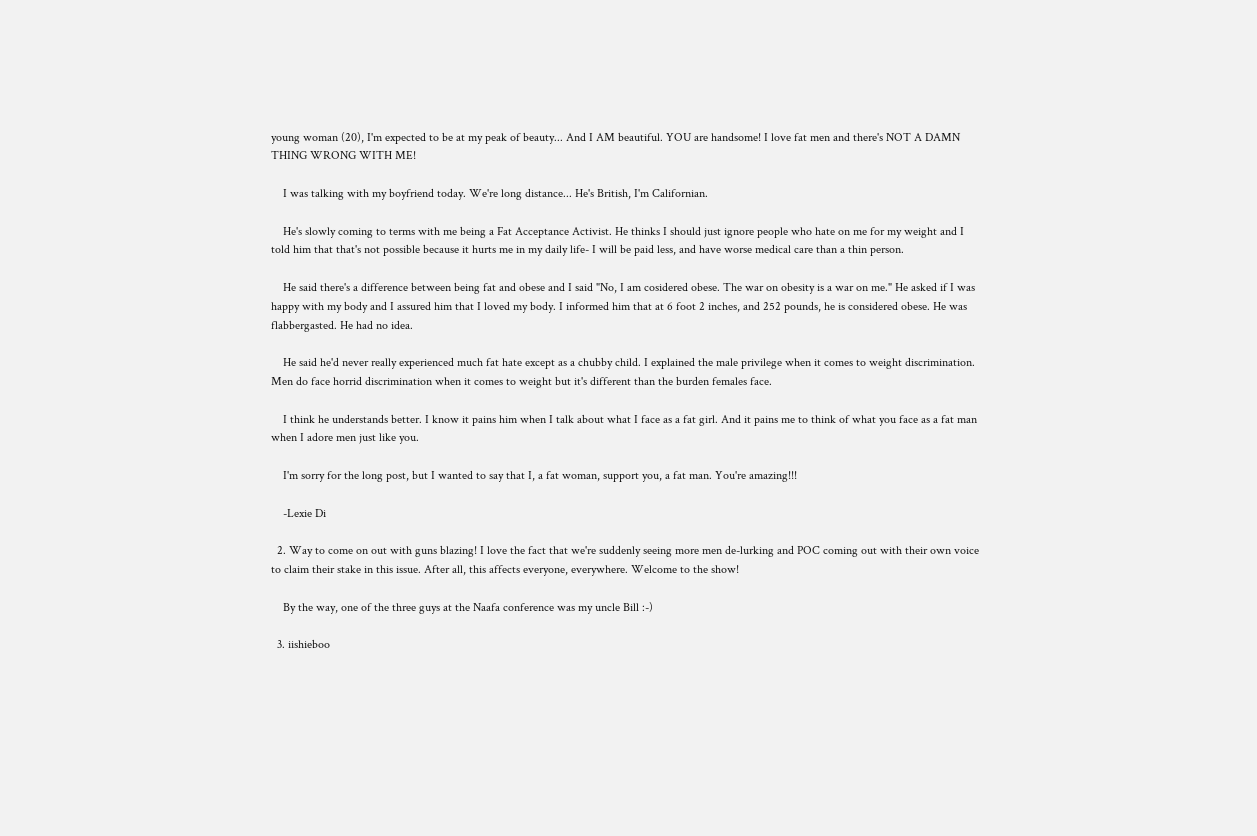young woman (20), I'm expected to be at my peak of beauty... And I AM beautiful. YOU are handsome! I love fat men and there's NOT A DAMN THING WRONG WITH ME!

    I was talking with my boyfriend today. We're long distance... He's British, I'm Californian.

    He's slowly coming to terms with me being a Fat Acceptance Activist. He thinks I should just ignore people who hate on me for my weight and I told him that that's not possible because it hurts me in my daily life- I will be paid less, and have worse medical care than a thin person.

    He said there's a difference between being fat and obese and I said "No, I am cosidered obese. The war on obesity is a war on me." He asked if I was happy with my body and I assured him that I loved my body. I informed him that at 6 foot 2 inches, and 252 pounds, he is considered obese. He was flabbergasted. He had no idea.

    He said he'd never really experienced much fat hate except as a chubby child. I explained the male privilege when it comes to weight discrimination. Men do face horrid discrimination when it comes to weight but it's different than the burden females face.

    I think he understands better. I know it pains him when I talk about what I face as a fat girl. And it pains me to think of what you face as a fat man when I adore men just like you.

    I'm sorry for the long post, but I wanted to say that I, a fat woman, support you, a fat man. You're amazing!!!

    -Lexie Di

  2. Way to come on out with guns blazing! I love the fact that we're suddenly seeing more men de-lurking and POC coming out with their own voice to claim their stake in this issue. After all, this affects everyone, everywhere. Welcome to the show!

    By the way, one of the three guys at the Naafa conference was my uncle Bill :-)

  3. iishieboo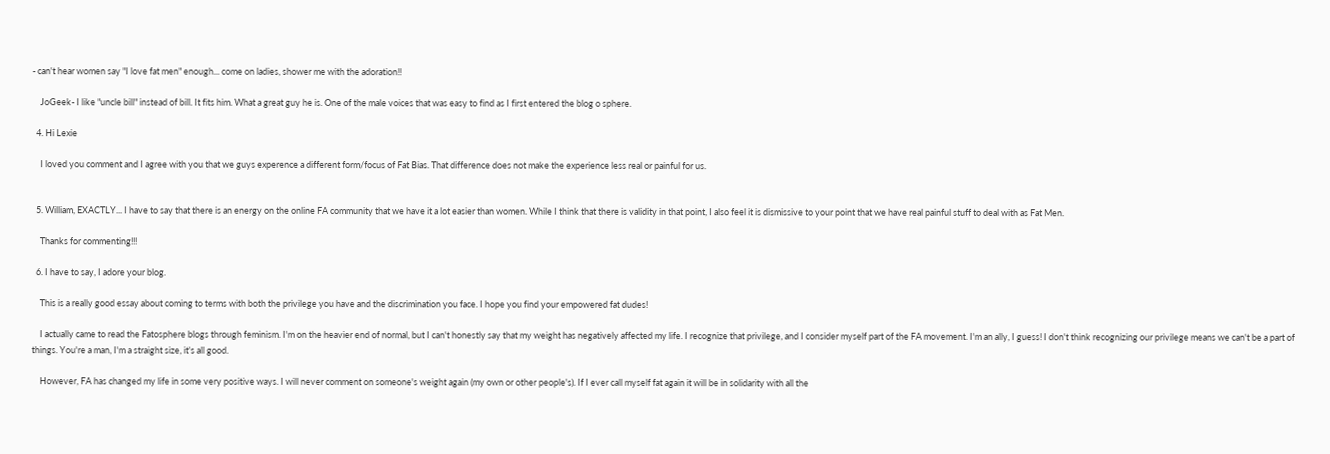- can't hear women say "I love fat men" enough... come on ladies, shower me with the adoration!!

    JoGeek- I like "uncle bill" instead of bill. It fits him. What a great guy he is. One of the male voices that was easy to find as I first entered the blog o sphere.

  4. Hi Lexie

    I loved you comment and I agree with you that we guys experence a different form/focus of Fat Bias. That difference does not make the experience less real or painful for us.


  5. William, EXACTLY... I have to say that there is an energy on the online FA community that we have it a lot easier than women. While I think that there is validity in that point, I also feel it is dismissive to your point that we have real painful stuff to deal with as Fat Men.

    Thanks for commenting!!!

  6. I have to say, I adore your blog.

    This is a really good essay about coming to terms with both the privilege you have and the discrimination you face. I hope you find your empowered fat dudes!

    I actually came to read the Fatosphere blogs through feminism. I'm on the heavier end of normal, but I can't honestly say that my weight has negatively affected my life. I recognize that privilege, and I consider myself part of the FA movement. I'm an ally, I guess! I don't think recognizing our privilege means we can't be a part of things. You're a man, I'm a straight size, it's all good.

    However, FA has changed my life in some very positive ways. I will never comment on someone's weight again (my own or other people's). If I ever call myself fat again it will be in solidarity with all the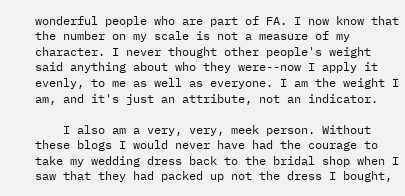wonderful people who are part of FA. I now know that the number on my scale is not a measure of my character. I never thought other people's weight said anything about who they were--now I apply it evenly, to me as well as everyone. I am the weight I am, and it's just an attribute, not an indicator.

    I also am a very, very, meek person. Without these blogs I would never have had the courage to take my wedding dress back to the bridal shop when I saw that they had packed up not the dress I bought,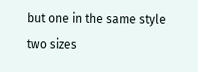but one in the same style two sizes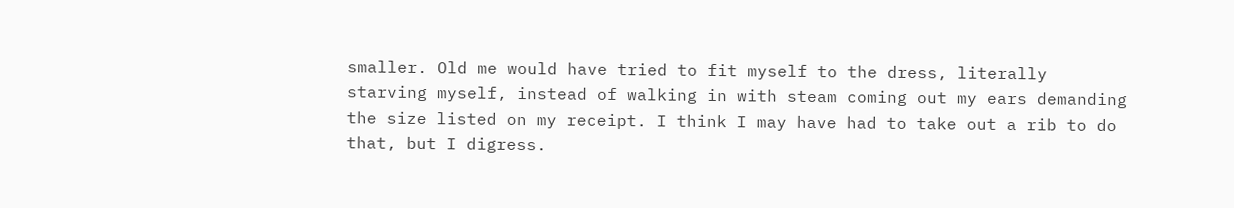smaller. Old me would have tried to fit myself to the dress, literally starving myself, instead of walking in with steam coming out my ears demanding the size listed on my receipt. I think I may have had to take out a rib to do that, but I digress.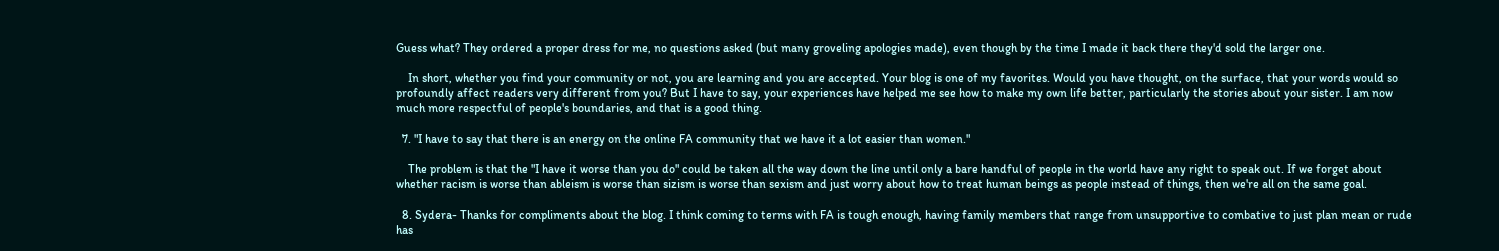Guess what? They ordered a proper dress for me, no questions asked (but many groveling apologies made), even though by the time I made it back there they'd sold the larger one.

    In short, whether you find your community or not, you are learning and you are accepted. Your blog is one of my favorites. Would you have thought, on the surface, that your words would so profoundly affect readers very different from you? But I have to say, your experiences have helped me see how to make my own life better, particularly the stories about your sister. I am now much more respectful of people's boundaries, and that is a good thing.

  7. "I have to say that there is an energy on the online FA community that we have it a lot easier than women."

    The problem is that the "I have it worse than you do" could be taken all the way down the line until only a bare handful of people in the world have any right to speak out. If we forget about whether racism is worse than ableism is worse than sizism is worse than sexism and just worry about how to treat human beings as people instead of things, then we're all on the same goal.

  8. Sydera- Thanks for compliments about the blog. I think coming to terms with FA is tough enough, having family members that range from unsupportive to combative to just plan mean or rude has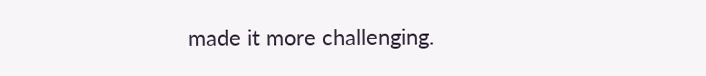made it more challenging.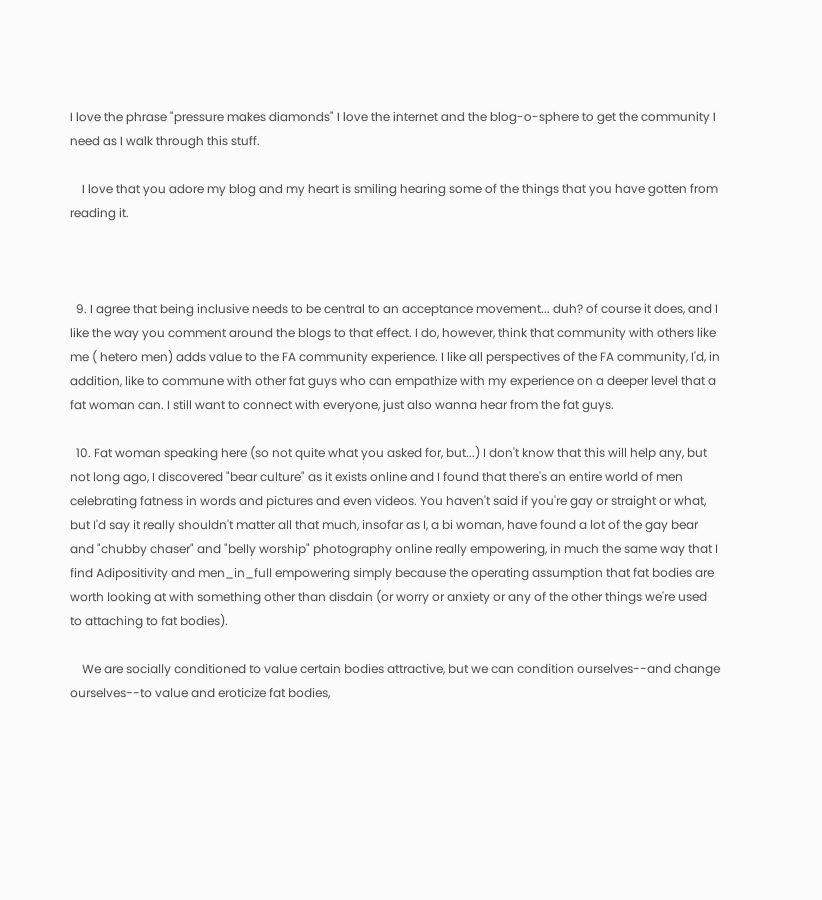I love the phrase "pressure makes diamonds" I love the internet and the blog-o-sphere to get the community I need as I walk through this stuff.

    I love that you adore my blog and my heart is smiling hearing some of the things that you have gotten from reading it.



  9. I agree that being inclusive needs to be central to an acceptance movement... duh? of course it does, and I like the way you comment around the blogs to that effect. I do, however, think that community with others like me ( hetero men) adds value to the FA community experience. I like all perspectives of the FA community, I'd, in addition, like to commune with other fat guys who can empathize with my experience on a deeper level that a fat woman can. I still want to connect with everyone, just also wanna hear from the fat guys.

  10. Fat woman speaking here (so not quite what you asked for, but...) I don't know that this will help any, but not long ago, I discovered "bear culture" as it exists online and I found that there's an entire world of men celebrating fatness in words and pictures and even videos. You haven't said if you're gay or straight or what, but I'd say it really shouldn't matter all that much, insofar as I, a bi woman, have found a lot of the gay bear and "chubby chaser" and "belly worship" photography online really empowering, in much the same way that I find Adipositivity and men_in_full empowering simply because the operating assumption that fat bodies are worth looking at with something other than disdain (or worry or anxiety or any of the other things we're used to attaching to fat bodies).

    We are socially conditioned to value certain bodies attractive, but we can condition ourselves--and change ourselves--to value and eroticize fat bodies,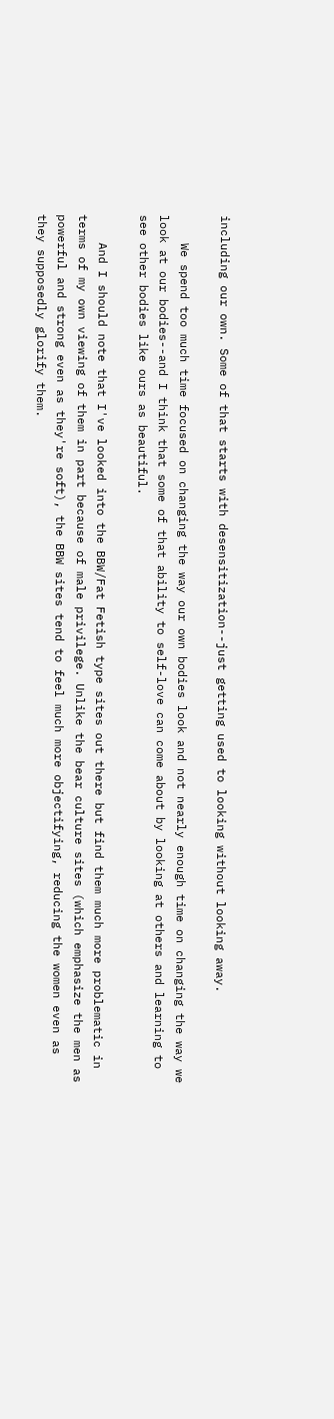including our own. Some of that starts with desensitization--just getting used to looking without looking away.

    We spend too much time focused on changing the way our own bodies look and not nearly enough time on changing the way we look at our bodies--and I think that some of that ability to self-love can come about by looking at others and learning to see other bodies like ours as beautiful.

    And I should note that I've looked into the BBW/Fat Fetish type sites out there but find them much more problematic in terms of my own viewing of them in part because of male privilege. Unlike the bear culture sites (which emphasize the men as powerful and strong even as they're soft), the BBW sites tend to feel much more objectifying, reducing the women even as they supposedly glorify them.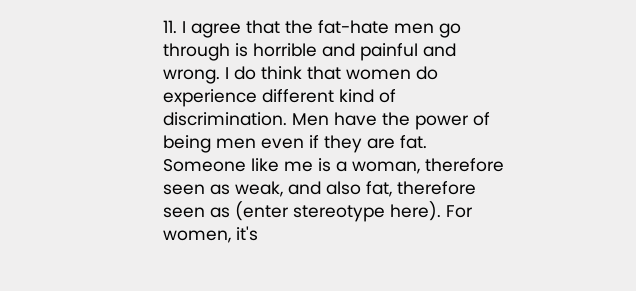11. I agree that the fat-hate men go through is horrible and painful and wrong. I do think that women do experience different kind of discrimination. Men have the power of being men even if they are fat. Someone like me is a woman, therefore seen as weak, and also fat, therefore seen as (enter stereotype here). For women, it's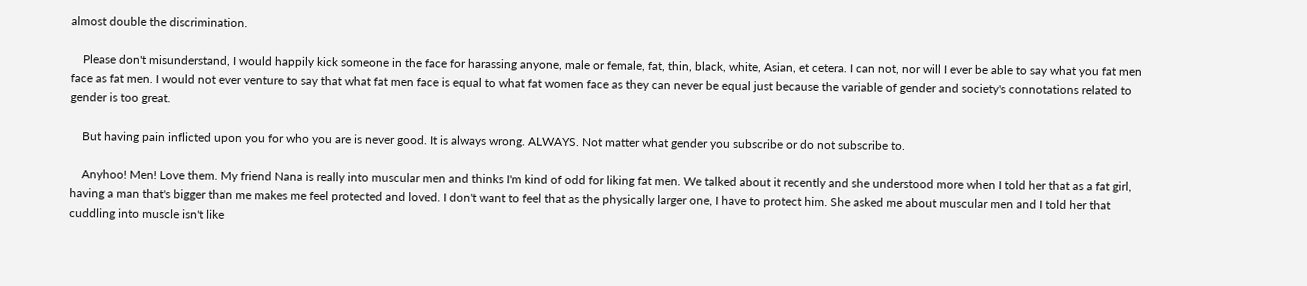almost double the discrimination.

    Please don't misunderstand, I would happily kick someone in the face for harassing anyone, male or female, fat, thin, black, white, Asian, et cetera. I can not, nor will I ever be able to say what you fat men face as fat men. I would not ever venture to say that what fat men face is equal to what fat women face as they can never be equal just because the variable of gender and society's connotations related to gender is too great.

    But having pain inflicted upon you for who you are is never good. It is always wrong. ALWAYS. Not matter what gender you subscribe or do not subscribe to.

    Anyhoo! Men! Love them. My friend Nana is really into muscular men and thinks I'm kind of odd for liking fat men. We talked about it recently and she understood more when I told her that as a fat girl, having a man that's bigger than me makes me feel protected and loved. I don't want to feel that as the physically larger one, I have to protect him. She asked me about muscular men and I told her that cuddling into muscle isn't like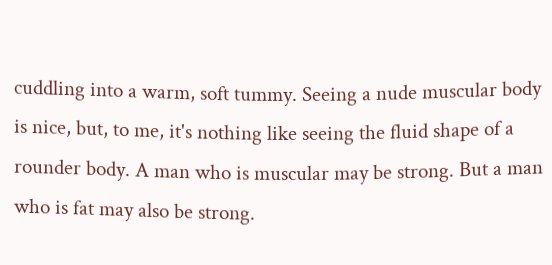cuddling into a warm, soft tummy. Seeing a nude muscular body is nice, but, to me, it's nothing like seeing the fluid shape of a rounder body. A man who is muscular may be strong. But a man who is fat may also be strong.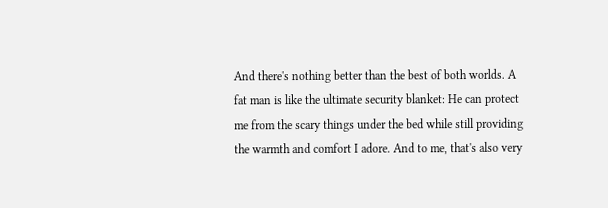And there's nothing better than the best of both worlds. A fat man is like the ultimate security blanket: He can protect me from the scary things under the bed while still providing the warmth and comfort I adore. And to me, that's also very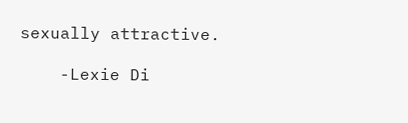sexually attractive.

    -Lexie Di